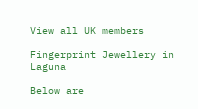View all UK members

Fingerprint Jewellery in Laguna

Below are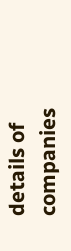details of companies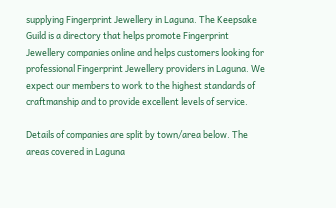supplying Fingerprint Jewellery in Laguna. The Keepsake Guild is a directory that helps promote Fingerprint Jewellery companies online and helps customers looking for professional Fingerprint Jewellery providers in Laguna. We expect our members to work to the highest standards of craftmanship and to provide excellent levels of service.

Details of companies are split by town/area below. The areas covered in Laguna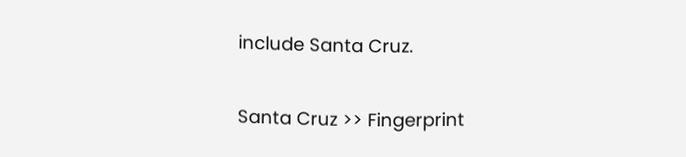include Santa Cruz.

Santa Cruz >> Fingerprint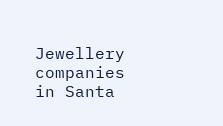Jewellery companies in Santa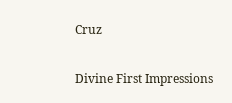Cruz

Divine First Impressions